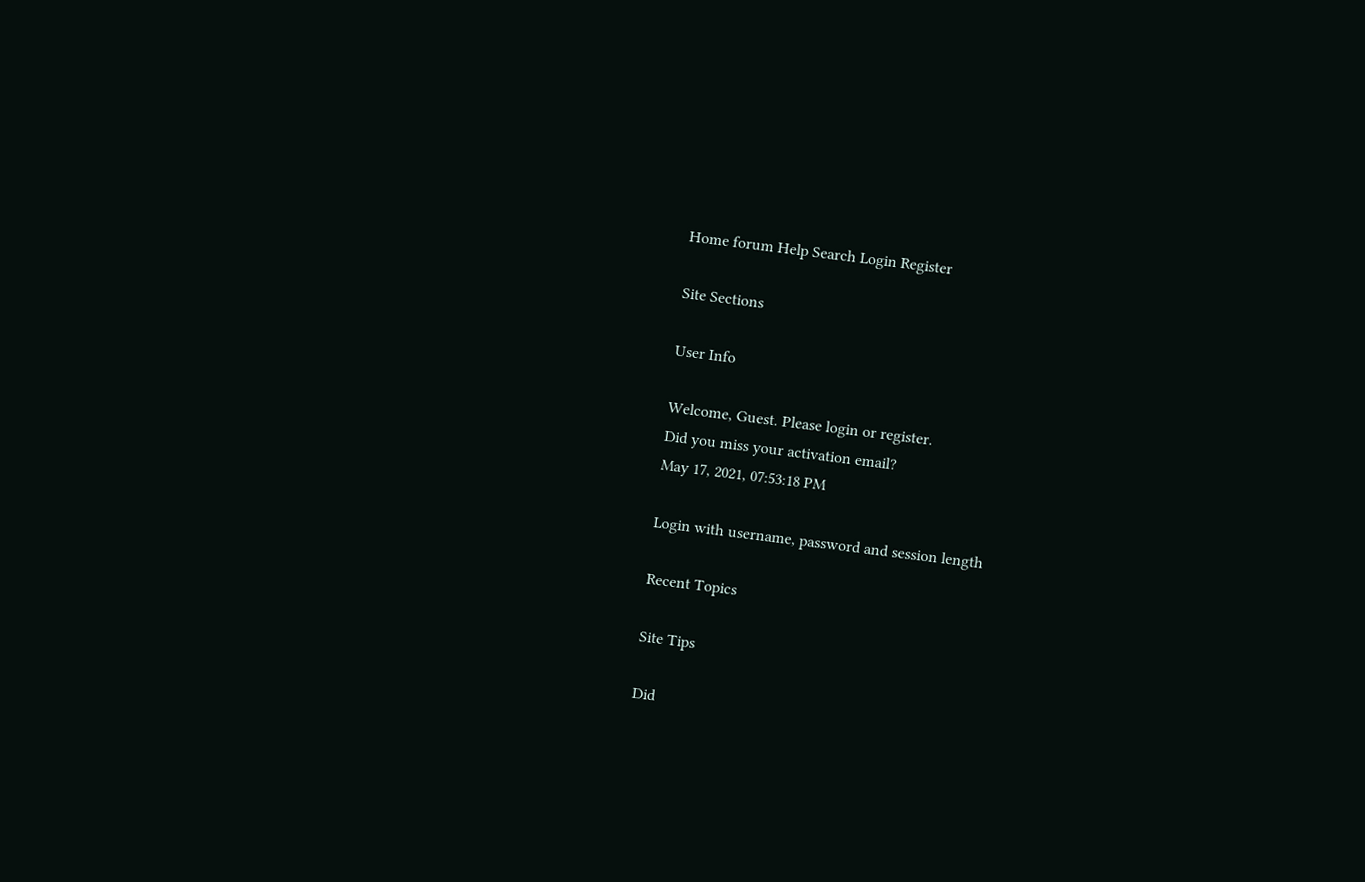Home forum Help Search Login Register

Site Sections

User Info

Welcome, Guest. Please login or register.
Did you miss your activation email?
May 17, 2021, 07:53:18 PM

Login with username, password and session length

Recent Topics

Site Tips

Did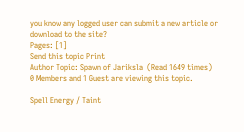you know any logged user can submit a new article or download to the site?
Pages: [1]
Send this topic Print
Author Topic: Spawn of Jariksla  (Read 1649 times)
0 Members and 1 Guest are viewing this topic.

Spell Energy / Taint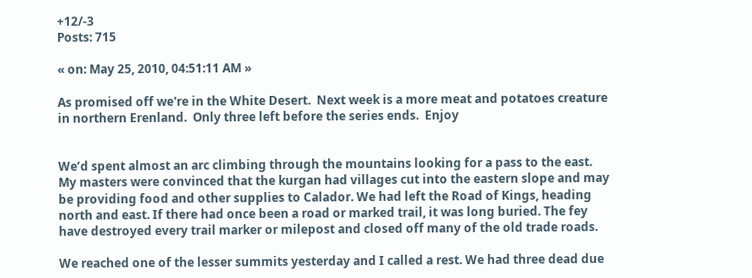+12/-3
Posts: 715

« on: May 25, 2010, 04:51:11 AM »

As promised off we're in the White Desert.  Next week is a more meat and potatoes creature in northern Erenland.  Only three left before the series ends.  Enjoy


We’d spent almost an arc climbing through the mountains looking for a pass to the east. My masters were convinced that the kurgan had villages cut into the eastern slope and may be providing food and other supplies to Calador. We had left the Road of Kings, heading north and east. If there had once been a road or marked trail, it was long buried. The fey have destroyed every trail marker or milepost and closed off many of the old trade roads.

We reached one of the lesser summits yesterday and I called a rest. We had three dead due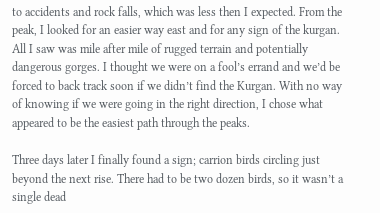to accidents and rock falls, which was less then I expected. From the peak, I looked for an easier way east and for any sign of the kurgan. All I saw was mile after mile of rugged terrain and potentially dangerous gorges. I thought we were on a fool’s errand and we’d be forced to back track soon if we didn’t find the Kurgan. With no way of knowing if we were going in the right direction, I chose what appeared to be the easiest path through the peaks.

Three days later I finally found a sign; carrion birds circling just beyond the next rise. There had to be two dozen birds, so it wasn’t a single dead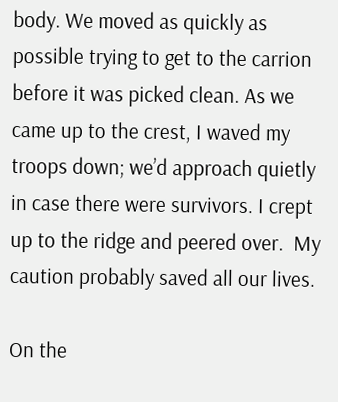body. We moved as quickly as possible trying to get to the carrion before it was picked clean. As we came up to the crest, I waved my troops down; we’d approach quietly in case there were survivors. I crept up to the ridge and peered over.  My caution probably saved all our lives.

On the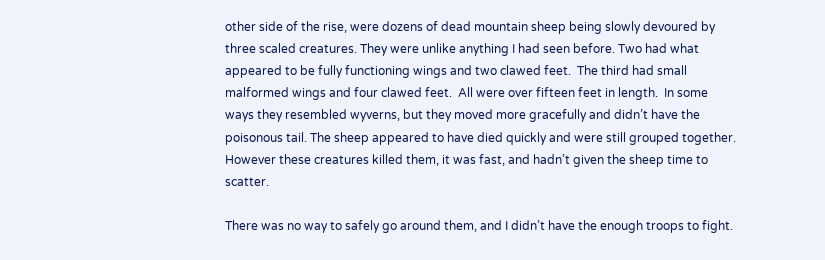other side of the rise, were dozens of dead mountain sheep being slowly devoured by three scaled creatures. They were unlike anything I had seen before. Two had what appeared to be fully functioning wings and two clawed feet.  The third had small malformed wings and four clawed feet.  All were over fifteen feet in length.  In some ways they resembled wyverns, but they moved more gracefully and didn’t have the poisonous tail. The sheep appeared to have died quickly and were still grouped together.  However these creatures killed them, it was fast, and hadn’t given the sheep time to scatter.

There was no way to safely go around them, and I didn’t have the enough troops to fight.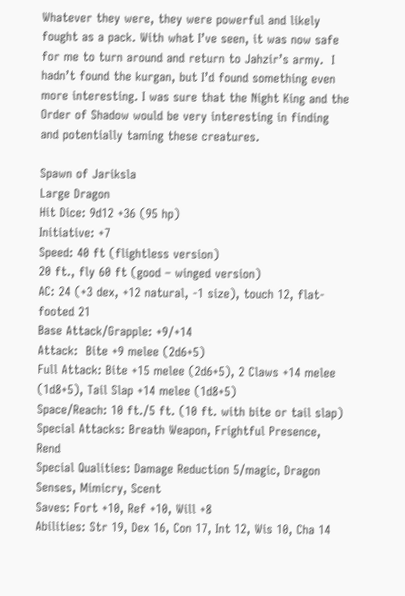Whatever they were, they were powerful and likely fought as a pack. With what I’ve seen, it was now safe for me to turn around and return to Jahzir’s army.  I hadn’t found the kurgan, but I’d found something even more interesting. I was sure that the Night King and the Order of Shadow would be very interesting in finding and potentially taming these creatures.

Spawn of Jariksla
Large Dragon
Hit Dice: 9d12 +36 (95 hp)
Initiative: +7
Speed: 40 ft (flightless version)
20 ft., fly 60 ft (good – winged version)
AC: 24 (+3 dex, +12 natural, -1 size), touch 12, flat-footed 21
Base Attack/Grapple: +9/+14
Attack:  Bite +9 melee (2d6+5)
Full Attack: Bite +15 melee (2d6+5), 2 Claws +14 melee (1d8+5), Tail Slap +14 melee (1d8+5)
Space/Reach: 10 ft./5 ft. (10 ft. with bite or tail slap)
Special Attacks: Breath Weapon, Frightful Presence, Rend
Special Qualities: Damage Reduction 5/magic, Dragon Senses, Mimicry, Scent
Saves: Fort +10, Ref +10, Will +8
Abilities: Str 19, Dex 16, Con 17, Int 12, Wis 10, Cha 14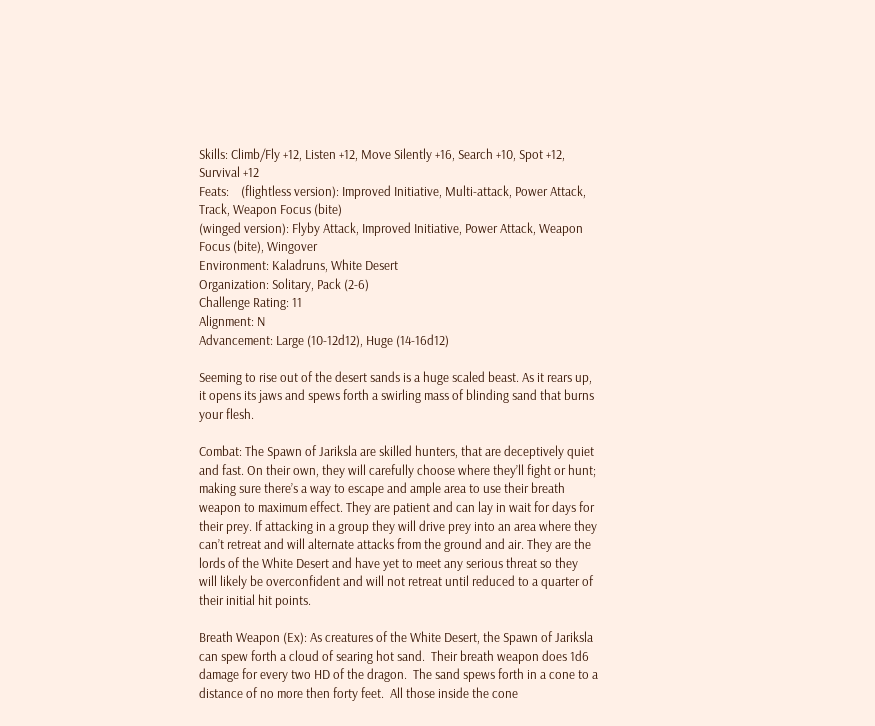Skills: Climb/Fly +12, Listen +12, Move Silently +16, Search +10, Spot +12, Survival +12
Feats:    (flightless version): Improved Initiative, Multi-attack, Power Attack, Track, Weapon Focus (bite)
(winged version): Flyby Attack, Improved Initiative, Power Attack, Weapon Focus (bite), Wingover
Environment: Kaladruns, White Desert
Organization: Solitary, Pack (2-6)
Challenge Rating: 11
Alignment: N
Advancement: Large (10-12d12), Huge (14-16d12)

Seeming to rise out of the desert sands is a huge scaled beast. As it rears up, it opens its jaws and spews forth a swirling mass of blinding sand that burns your flesh.

Combat: The Spawn of Jariksla are skilled hunters, that are deceptively quiet and fast. On their own, they will carefully choose where they’ll fight or hunt; making sure there’s a way to escape and ample area to use their breath weapon to maximum effect. They are patient and can lay in wait for days for their prey. If attacking in a group they will drive prey into an area where they can’t retreat and will alternate attacks from the ground and air. They are the lords of the White Desert and have yet to meet any serious threat so they will likely be overconfident and will not retreat until reduced to a quarter of their initial hit points.

Breath Weapon (Ex): As creatures of the White Desert, the Spawn of Jariksla can spew forth a cloud of searing hot sand.  Their breath weapon does 1d6 damage for every two HD of the dragon.  The sand spews forth in a cone to a distance of no more then forty feet.  All those inside the cone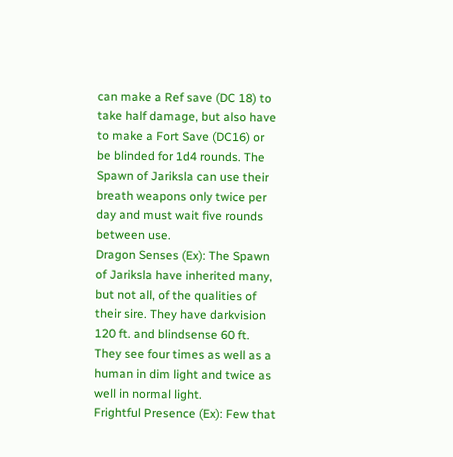can make a Ref save (DC 18) to take half damage, but also have to make a Fort Save (DC16) or be blinded for 1d4 rounds. The Spawn of Jariksla can use their breath weapons only twice per day and must wait five rounds between use.
Dragon Senses (Ex): The Spawn of Jariksla have inherited many, but not all, of the qualities of their sire. They have darkvision 120 ft. and blindsense 60 ft. They see four times as well as a human in dim light and twice as well in normal light.
Frightful Presence (Ex): Few that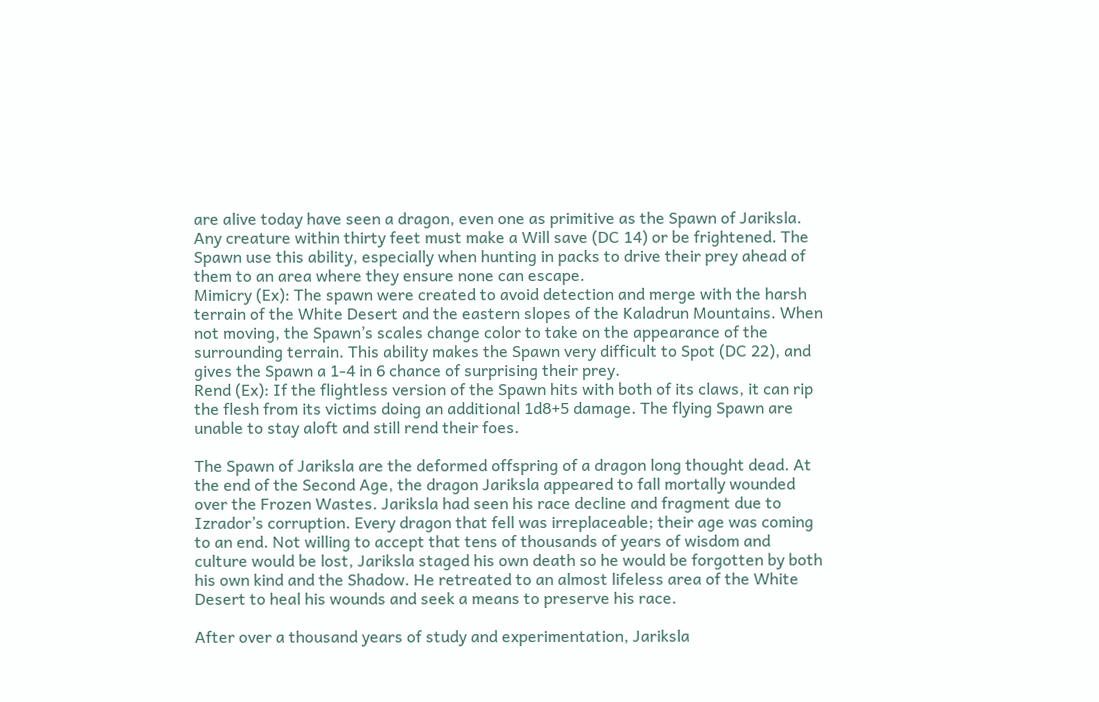are alive today have seen a dragon, even one as primitive as the Spawn of Jariksla. Any creature within thirty feet must make a Will save (DC 14) or be frightened. The Spawn use this ability, especially when hunting in packs to drive their prey ahead of them to an area where they ensure none can escape.
Mimicry (Ex): The spawn were created to avoid detection and merge with the harsh terrain of the White Desert and the eastern slopes of the Kaladrun Mountains. When not moving, the Spawn’s scales change color to take on the appearance of the surrounding terrain. This ability makes the Spawn very difficult to Spot (DC 22), and gives the Spawn a 1-4 in 6 chance of surprising their prey.
Rend (Ex): If the flightless version of the Spawn hits with both of its claws, it can rip the flesh from its victims doing an additional 1d8+5 damage. The flying Spawn are unable to stay aloft and still rend their foes.

The Spawn of Jariksla are the deformed offspring of a dragon long thought dead. At the end of the Second Age, the dragon Jariksla appeared to fall mortally wounded over the Frozen Wastes. Jariksla had seen his race decline and fragment due to Izrador’s corruption. Every dragon that fell was irreplaceable; their age was coming to an end. Not willing to accept that tens of thousands of years of wisdom and culture would be lost, Jariksla staged his own death so he would be forgotten by both his own kind and the Shadow. He retreated to an almost lifeless area of the White Desert to heal his wounds and seek a means to preserve his race.

After over a thousand years of study and experimentation, Jariksla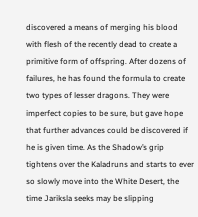discovered a means of merging his blood with flesh of the recently dead to create a primitive form of offspring. After dozens of failures, he has found the formula to create two types of lesser dragons. They were imperfect copies to be sure, but gave hope that further advances could be discovered if he is given time. As the Shadow’s grip tightens over the Kaladruns and starts to ever so slowly move into the White Desert, the time Jariksla seeks may be slipping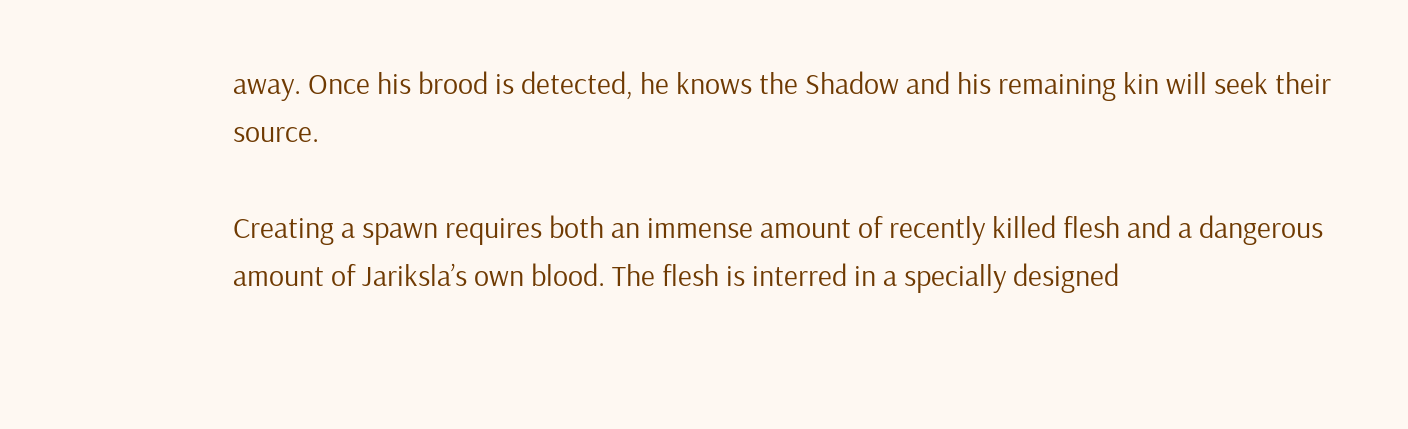away. Once his brood is detected, he knows the Shadow and his remaining kin will seek their source.

Creating a spawn requires both an immense amount of recently killed flesh and a dangerous amount of Jariksla’s own blood. The flesh is interred in a specially designed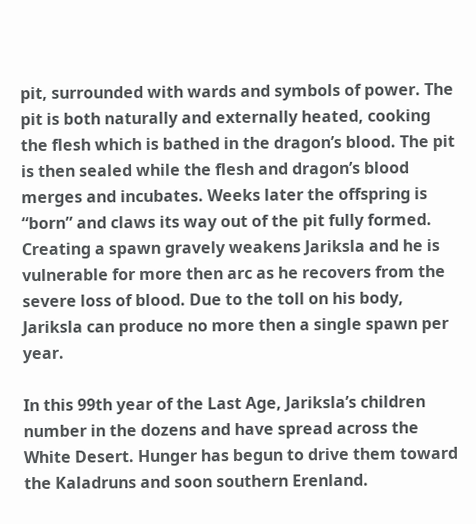pit, surrounded with wards and symbols of power. The pit is both naturally and externally heated, cooking the flesh which is bathed in the dragon’s blood. The pit is then sealed while the flesh and dragon’s blood merges and incubates. Weeks later the offspring is “born” and claws its way out of the pit fully formed. Creating a spawn gravely weakens Jariksla and he is vulnerable for more then arc as he recovers from the severe loss of blood. Due to the toll on his body, Jariksla can produce no more then a single spawn per year.

In this 99th year of the Last Age, Jariksla’s children number in the dozens and have spread across the White Desert. Hunger has begun to drive them toward the Kaladruns and soon southern Erenland.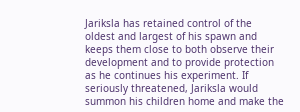Jariksla has retained control of the oldest and largest of his spawn and keeps them close to both observe their development and to provide protection as he continues his experiment. If seriously threatened, Jariksla would summon his children home and make the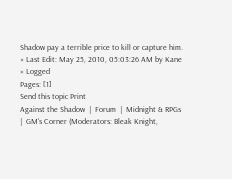Shadow pay a terrible price to kill or capture him.
« Last Edit: May 25, 2010, 05:03:26 AM by Kane » Logged
Pages: [1]
Send this topic Print
Against the Shadow  |  Forum  |  Midnight & RPGs  |  GM's Corner (Moderators: Bleak Knight,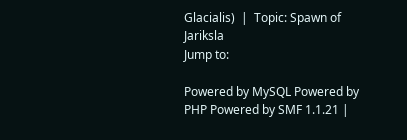Glacialis)  |  Topic: Spawn of Jariksla
Jump to:

Powered by MySQL Powered by PHP Powered by SMF 1.1.21 |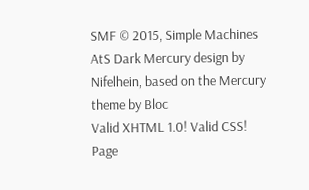SMF © 2015, Simple Machines
AtS Dark Mercury design by Nifelhein, based on the Mercury theme by Bloc
Valid XHTML 1.0! Valid CSS!
Page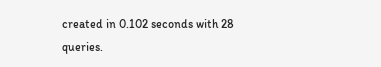created in 0.102 seconds with 28 queries.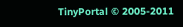TinyPortal © 2005-2011